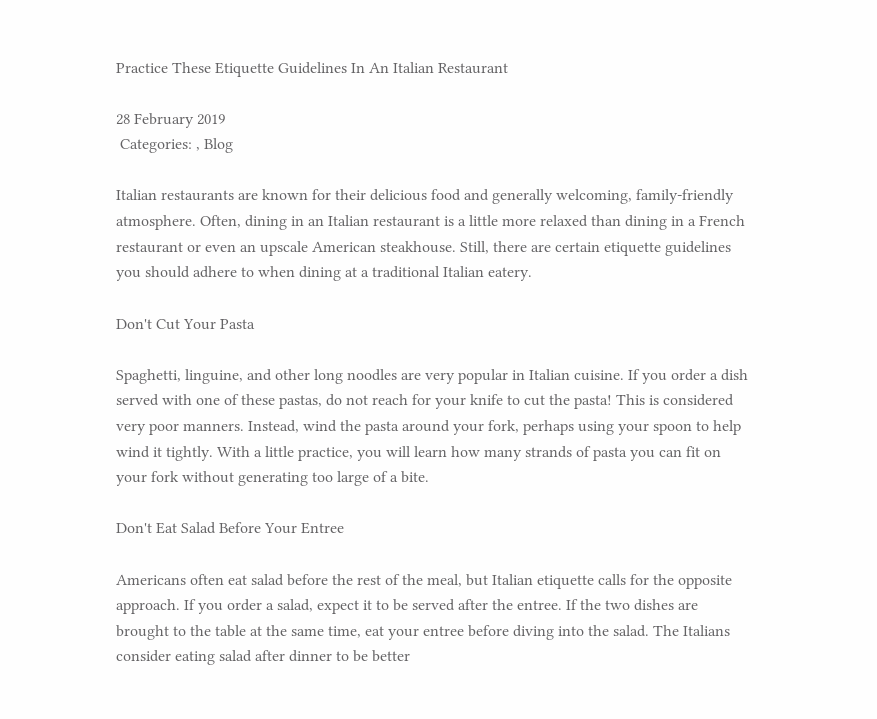Practice These Etiquette Guidelines In An Italian Restaurant

28 February 2019
 Categories: , Blog

Italian restaurants are known for their delicious food and generally welcoming, family-friendly atmosphere. Often, dining in an Italian restaurant is a little more relaxed than dining in a French restaurant or even an upscale American steakhouse. Still, there are certain etiquette guidelines you should adhere to when dining at a traditional Italian eatery.

Don't Cut Your Pasta

Spaghetti, linguine, and other long noodles are very popular in Italian cuisine. If you order a dish served with one of these pastas, do not reach for your knife to cut the pasta! This is considered very poor manners. Instead, wind the pasta around your fork, perhaps using your spoon to help wind it tightly. With a little practice, you will learn how many strands of pasta you can fit on your fork without generating too large of a bite.

Don't Eat Salad Before Your Entree

Americans often eat salad before the rest of the meal, but Italian etiquette calls for the opposite approach. If you order a salad, expect it to be served after the entree. If the two dishes are brought to the table at the same time, eat your entree before diving into the salad. The Italians consider eating salad after dinner to be better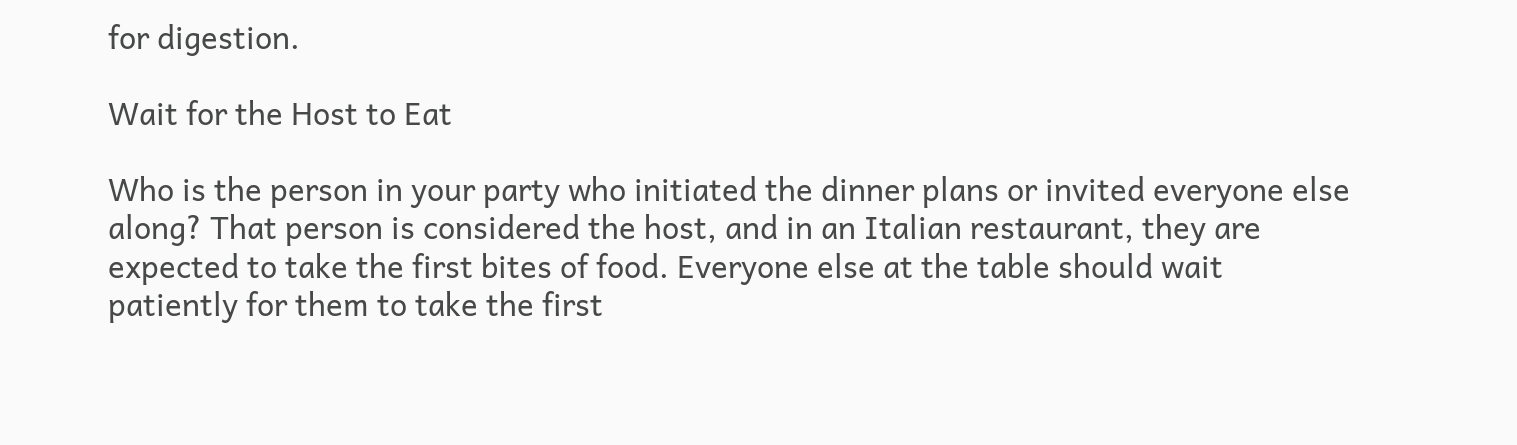for digestion.

Wait for the Host to Eat

Who is the person in your party who initiated the dinner plans or invited everyone else along? That person is considered the host, and in an Italian restaurant, they are expected to take the first bites of food. Everyone else at the table should wait patiently for them to take the first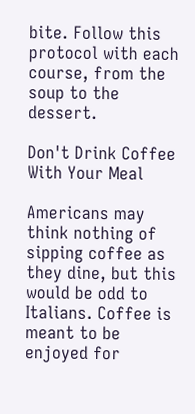bite. Follow this protocol with each course, from the soup to the dessert.

Don't Drink Coffee With Your Meal

Americans may think nothing of sipping coffee as they dine, but this would be odd to Italians. Coffee is meant to be enjoyed for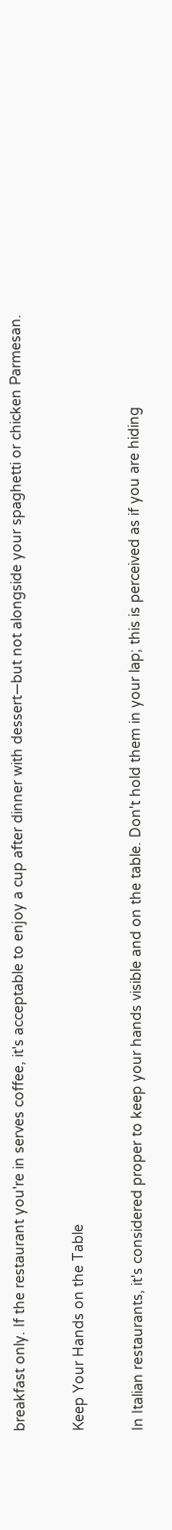breakfast only. If the restaurant you're in serves coffee, it's acceptable to enjoy a cup after dinner with dessert—but not alongside your spaghetti or chicken Parmesan.

Keep Your Hands on the Table

In Italian restaurants, it's considered proper to keep your hands visible and on the table. Don't hold them in your lap; this is perceived as if you are hiding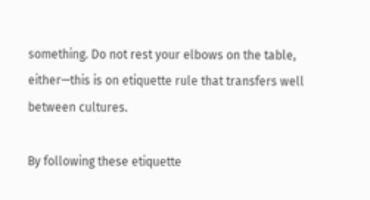something. Do not rest your elbows on the table, either—this is on etiquette rule that transfers well between cultures.

By following these etiquette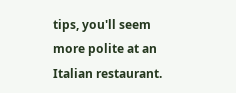tips, you'll seem more polite at an Italian restaurant.